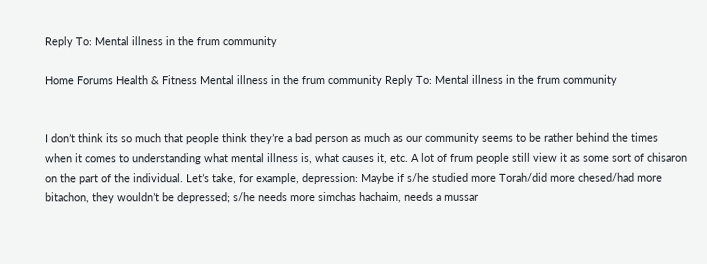Reply To: Mental illness in the frum community

Home Forums Health & Fitness Mental illness in the frum community Reply To: Mental illness in the frum community


I don’t think its so much that people think they’re a bad person as much as our community seems to be rather behind the times when it comes to understanding what mental illness is, what causes it, etc. A lot of frum people still view it as some sort of chisaron on the part of the individual. Let’s take, for example, depression: Maybe if s/he studied more Torah/did more chesed/had more bitachon, they wouldn’t be depressed; s/he needs more simchas hachaim, needs a mussar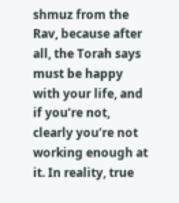shmuz from the Rav, because after all, the Torah says must be happy with your life, and if you’re not, clearly you’re not working enough at it. In reality, true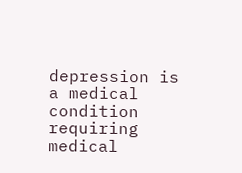depression is a medical condition requiring medical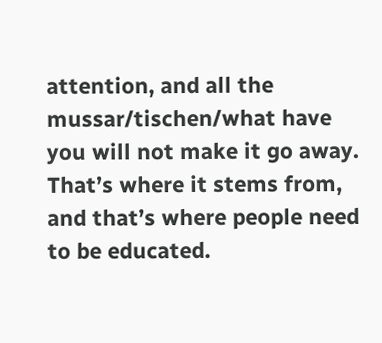attention, and all the mussar/tischen/what have you will not make it go away. That’s where it stems from, and that’s where people need to be educated.